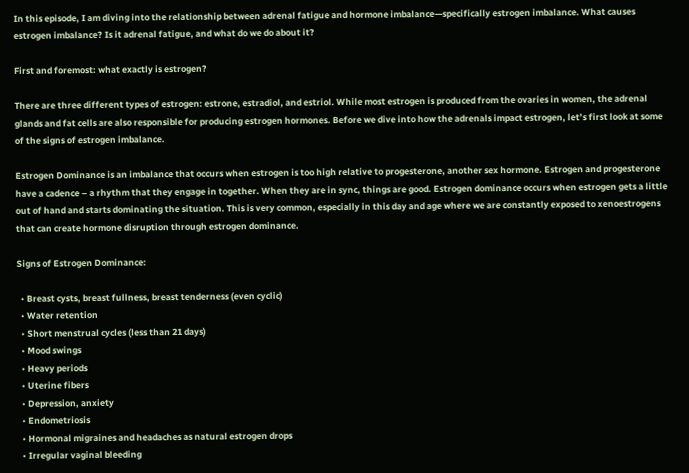In this episode, I am diving into the relationship between adrenal fatigue and hormone imbalance—specifically estrogen imbalance. What causes estrogen imbalance? Is it adrenal fatigue, and what do we do about it?

First and foremost: what exactly is estrogen?

There are three different types of estrogen: estrone, estradiol, and estriol. While most estrogen is produced from the ovaries in women, the adrenal glands and fat cells are also responsible for producing estrogen hormones. Before we dive into how the adrenals impact estrogen, let’s first look at some of the signs of estrogen imbalance.

Estrogen Dominance is an imbalance that occurs when estrogen is too high relative to progesterone, another sex hormone. Estrogen and progesterone have a cadence – a rhythm that they engage in together. When they are in sync, things are good. Estrogen dominance occurs when estrogen gets a little out of hand and starts dominating the situation. This is very common, especially in this day and age where we are constantly exposed to xenoestrogens that can create hormone disruption through estrogen dominance.

Signs of Estrogen Dominance:

  • Breast cysts, breast fullness, breast tenderness (even cyclic)
  • Water retention
  • Short menstrual cycles (less than 21 days)
  • Mood swings
  • Heavy periods
  • Uterine fibers
  • Depression, anxiety
  • Endometriosis
  • Hormonal migraines and headaches as natural estrogen drops
  • Irregular vaginal bleeding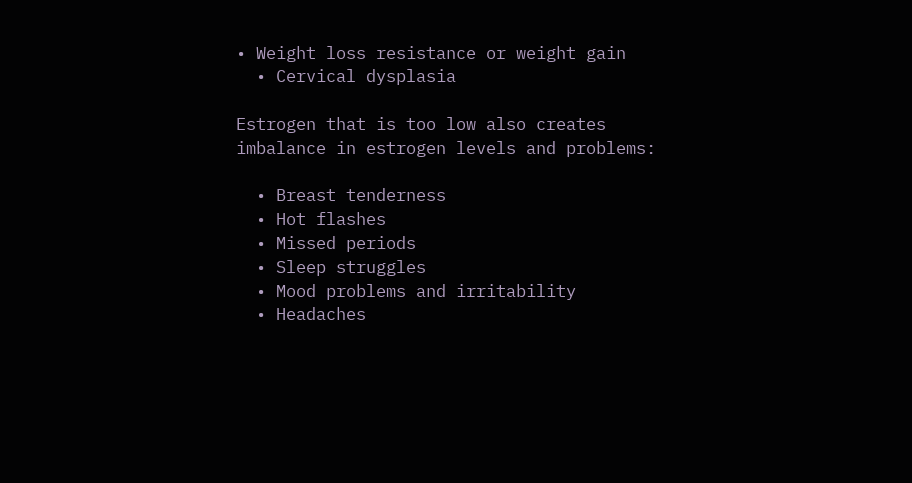• Weight loss resistance or weight gain
  • Cervical dysplasia

Estrogen that is too low also creates imbalance in estrogen levels and problems:

  • Breast tenderness
  • Hot flashes
  • Missed periods
  • Sleep struggles
  • Mood problems and irritability
  • Headaches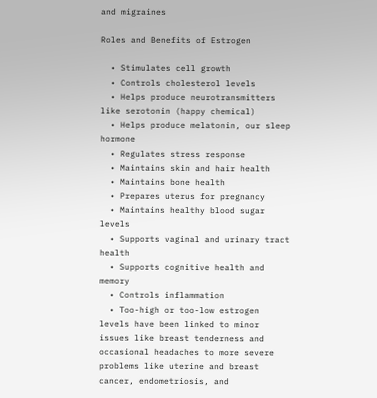and migraines

Roles and Benefits of Estrogen

  • Stimulates cell growth
  • Controls cholesterol levels
  • Helps produce neurotransmitters like serotonin (happy chemical)
  • Helps produce melatonin, our sleep hormone
  • Regulates stress response
  • Maintains skin and hair health
  • Maintains bone health
  • Prepares uterus for pregnancy
  • Maintains healthy blood sugar levels
  • Supports vaginal and urinary tract health
  • Supports cognitive health and memory
  • Controls inflammation
  • Too-high or too-low estrogen levels have been linked to minor issues like breast tenderness and occasional headaches to more severe problems like uterine and breast cancer, endometriosis, and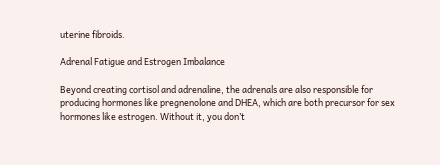uterine fibroids.

Adrenal Fatigue and Estrogen Imbalance

Beyond creating cortisol and adrenaline, the adrenals are also responsible for producing hormones like pregnenolone and DHEA, which are both precursor for sex hormones like estrogen. Without it, you don’t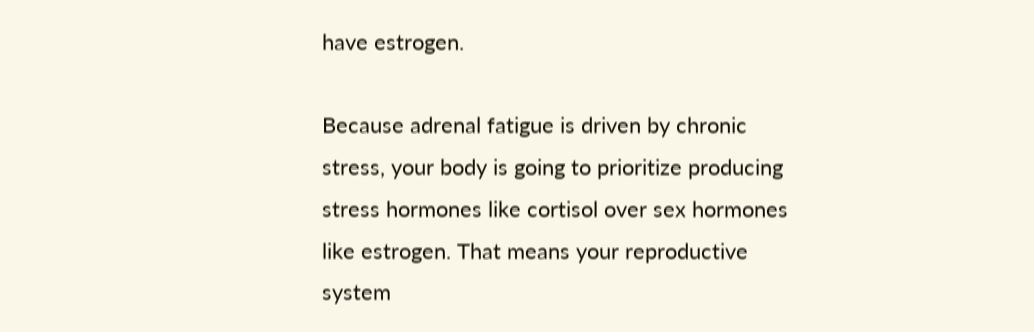have estrogen.

Because adrenal fatigue is driven by chronic stress, your body is going to prioritize producing stress hormones like cortisol over sex hormones like estrogen. That means your reproductive system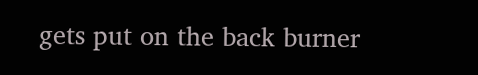gets put on the back burner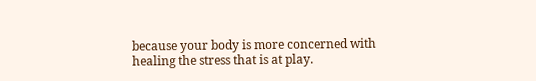because your body is more concerned with healing the stress that is at play.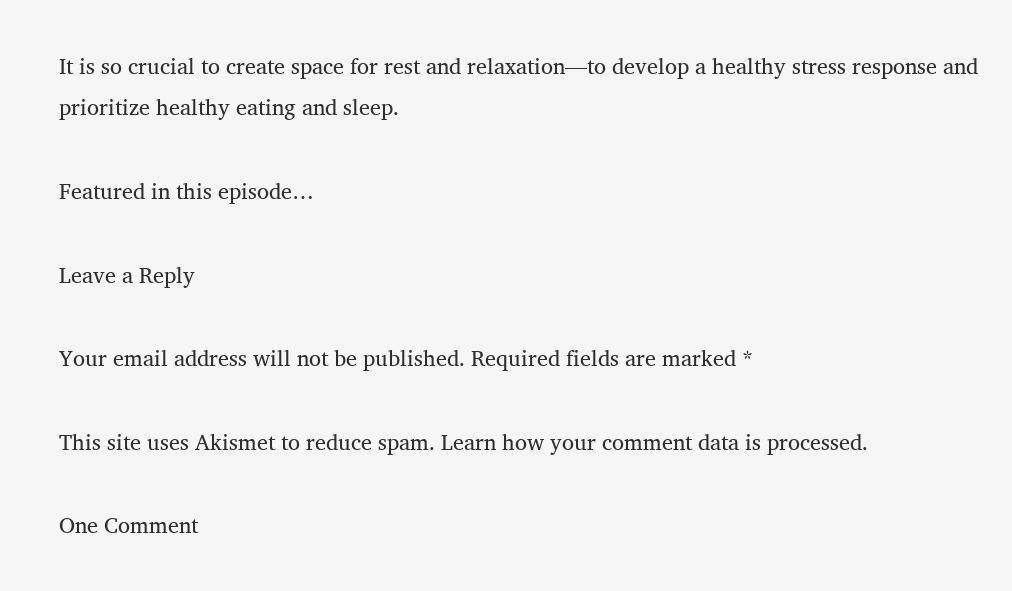It is so crucial to create space for rest and relaxation—to develop a healthy stress response and prioritize healthy eating and sleep.

Featured in this episode…

Leave a Reply

Your email address will not be published. Required fields are marked *

This site uses Akismet to reduce spam. Learn how your comment data is processed.

One Comment